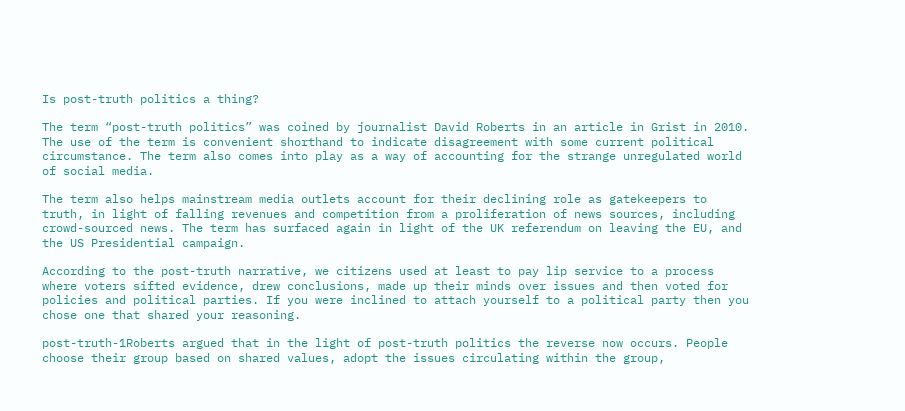Is post-truth politics a thing?

The term “post-truth politics” was coined by journalist David Roberts in an article in Grist in 2010. The use of the term is convenient shorthand to indicate disagreement with some current political circumstance. The term also comes into play as a way of accounting for the strange unregulated world of social media.

The term also helps mainstream media outlets account for their declining role as gatekeepers to truth, in light of falling revenues and competition from a proliferation of news sources, including crowd-sourced news. The term has surfaced again in light of the UK referendum on leaving the EU, and the US Presidential campaign.

According to the post-truth narrative, we citizens used at least to pay lip service to a process where voters sifted evidence, drew conclusions, made up their minds over issues and then voted for policies and political parties. If you were inclined to attach yourself to a political party then you chose one that shared your reasoning.

post-truth-1Roberts argued that in the light of post-truth politics the reverse now occurs. People choose their group based on shared values, adopt the issues circulating within the group,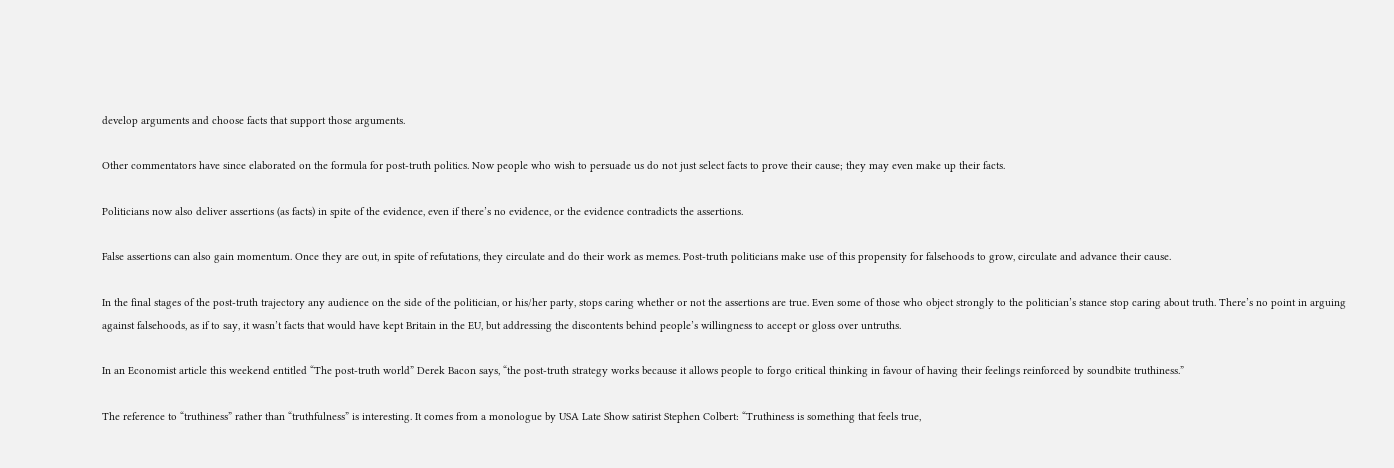develop arguments and choose facts that support those arguments.

Other commentators have since elaborated on the formula for post-truth politics. Now people who wish to persuade us do not just select facts to prove their cause; they may even make up their facts.

Politicians now also deliver assertions (as facts) in spite of the evidence, even if there’s no evidence, or the evidence contradicts the assertions.

False assertions can also gain momentum. Once they are out, in spite of refutations, they circulate and do their work as memes. Post-truth politicians make use of this propensity for falsehoods to grow, circulate and advance their cause.

In the final stages of the post-truth trajectory any audience on the side of the politician, or his/her party, stops caring whether or not the assertions are true. Even some of those who object strongly to the politician’s stance stop caring about truth. There’s no point in arguing against falsehoods, as if to say, it wasn’t facts that would have kept Britain in the EU, but addressing the discontents behind people’s willingness to accept or gloss over untruths.

In an Economist article this weekend entitled “The post-truth world” Derek Bacon says, “the post-truth strategy works because it allows people to forgo critical thinking in favour of having their feelings reinforced by soundbite truthiness.”

The reference to “truthiness” rather than “truthfulness” is interesting. It comes from a monologue by USA Late Show satirist Stephen Colbert: “Truthiness is something that feels true,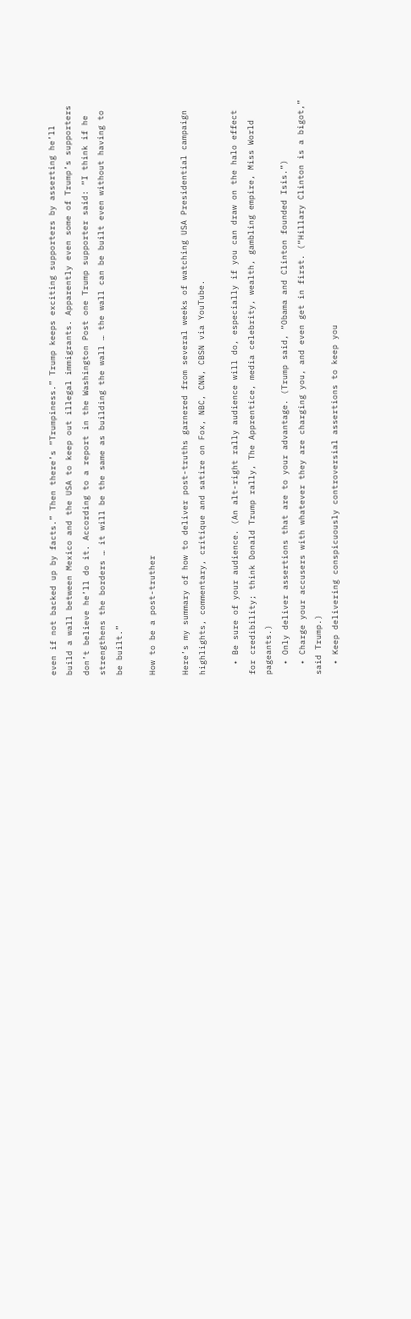even if not backed up by facts.” Then there’s “Trumpiness.” Trump keeps exciting supporters by asserting he’ll build a wall between Mexico and the USA to keep out illegal immigrants. Apparently even some of Trump’s supporters don’t believe he’ll do it. According to a report in the Washington Post one Trump supporter said: “I think if he strengthens the borders … it will be the same as building the wall … the wall can be built even without having to be built.”

How to be a post-truther

Here’s my summary of how to deliver post-truths garnered from several weeks of watching USA Presidential campaign highlights, commentary, critique and satire on Fox, NBC, CNN, CBSN via YouTube.

  • Be sure of your audience. (An alt-right rally audience will do, especially if you can draw on the halo effect for credibility; think Donald Trump rally, The Apprentice, media celebrity, wealth, gambling empire, Miss World pageants.)
  • Only deliver assertions that are to your advantage. (Trump said, “Obama and Clinton founded Isis.”)
  • Charge your accusers with whatever they are charging you, and even get in first. (“Hillary Clinton is a bigot,” said Trump.)
  • Keep delivering conspicuously controversial assertions to keep you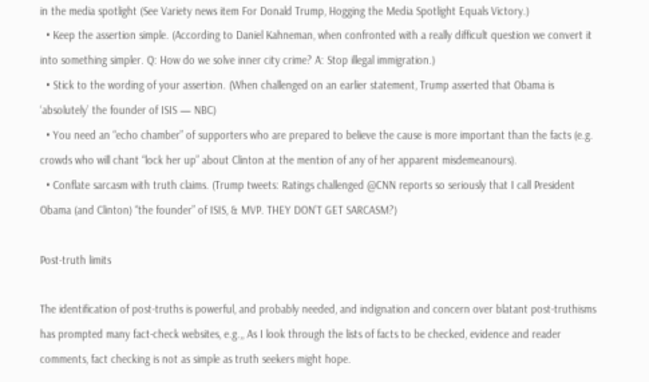in the media spotlight (See Variety news item For Donald Trump, Hogging the Media Spotlight Equals Victory.)
  • Keep the assertion simple. (According to Daniel Kahneman, when confronted with a really difficult question we convert it into something simpler. Q: How do we solve inner city crime? A: Stop illegal immigration.)
  • Stick to the wording of your assertion. (When challenged on an earlier statement, Trump asserted that Obama is ‘absolutely’ the founder of ISIS — NBC)
  • You need an “echo chamber” of supporters who are prepared to believe the cause is more important than the facts (e.g. crowds who will chant “lock her up” about Clinton at the mention of any of her apparent misdemeanours).
  • Conflate sarcasm with truth claims. (Trump tweets: Ratings challenged @CNN reports so seriously that I call President Obama (and Clinton) “the founder” of ISIS, & MVP. THEY DON’T GET SARCASM?)

Post-truth limits

The identification of post-truths is powerful, and probably needed, and indignation and concern over blatant post-truthisms has prompted many fact-check websites, e.g.,, As I look through the lists of facts to be checked, evidence and reader comments, fact checking is not as simple as truth seekers might hope.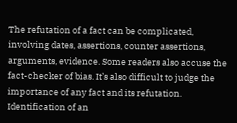The refutation of a fact can be complicated, involving dates, assertions, counter assertions, arguments, evidence. Some readers also accuse the fact-checker of bias. It’s also difficult to judge the importance of any fact and its refutation. Identification of an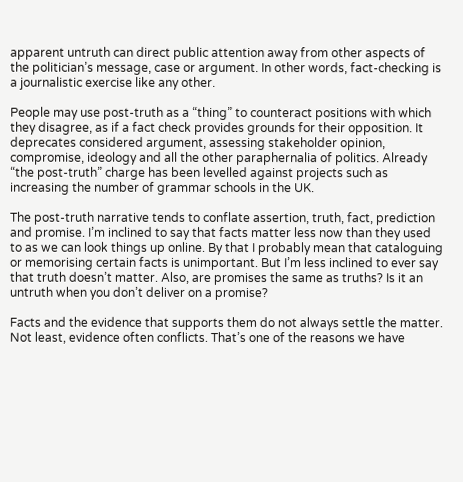apparent untruth can direct public attention away from other aspects of the politician’s message, case or argument. In other words, fact-checking is a journalistic exercise like any other.

People may use post-truth as a “thing” to counteract positions with which they disagree, as if a fact check provides grounds for their opposition. It deprecates considered argument, assessing stakeholder opinion, compromise, ideology and all the other paraphernalia of politics. Already “the post-truth” charge has been levelled against projects such as increasing the number of grammar schools in the UK.

The post-truth narrative tends to conflate assertion, truth, fact, prediction and promise. I’m inclined to say that facts matter less now than they used to as we can look things up online. By that I probably mean that cataloguing or memorising certain facts is unimportant. But I’m less inclined to ever say that truth doesn’t matter. Also, are promises the same as truths? Is it an untruth when you don’t deliver on a promise?

Facts and the evidence that supports them do not always settle the matter. Not least, evidence often conflicts. That’s one of the reasons we have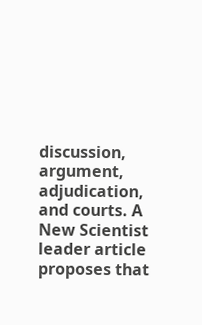discussion, argument, adjudication, and courts. A New Scientist leader article proposes that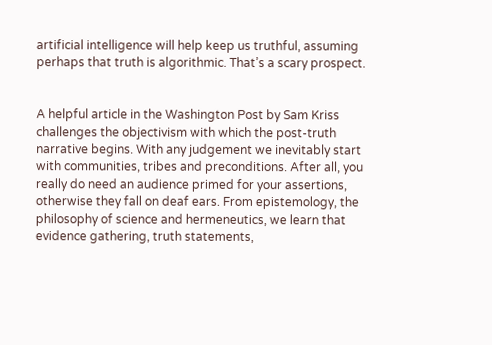artificial intelligence will help keep us truthful, assuming perhaps that truth is algorithmic. That’s a scary prospect.


A helpful article in the Washington Post by Sam Kriss challenges the objectivism with which the post-truth narrative begins. With any judgement we inevitably start with communities, tribes and preconditions. After all, you really do need an audience primed for your assertions, otherwise they fall on deaf ears. From epistemology, the philosophy of science and hermeneutics, we learn that evidence gathering, truth statements,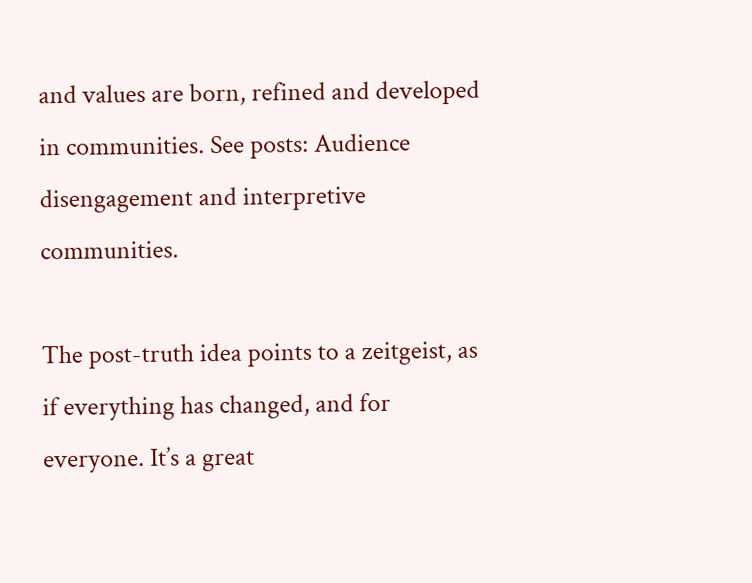and values are born, refined and developed in communities. See posts: Audience disengagement and interpretive communities.

The post-truth idea points to a zeitgeist, as if everything has changed, and for everyone. It’s a great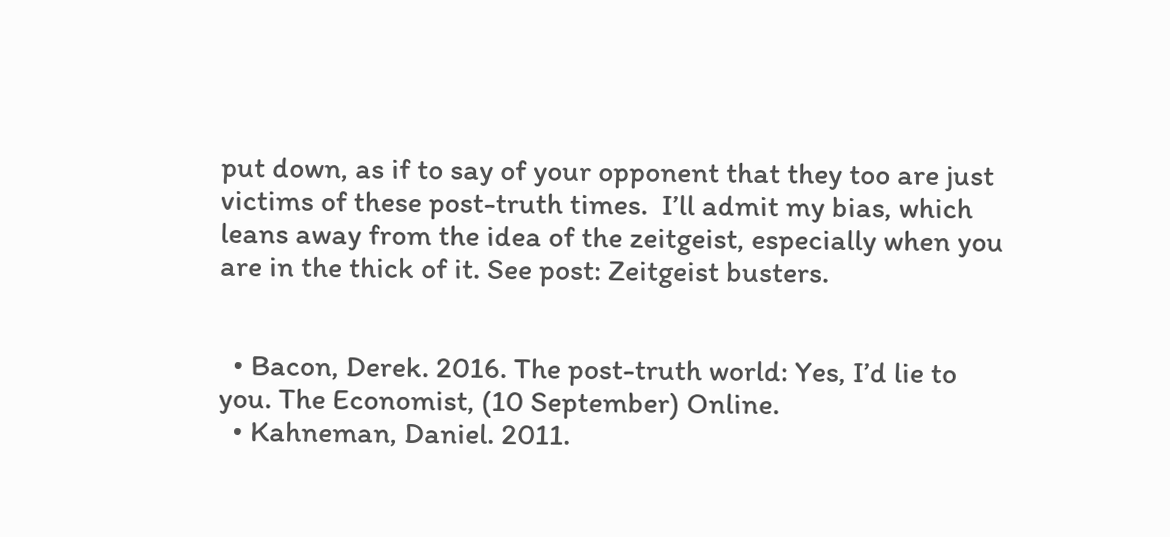put down, as if to say of your opponent that they too are just victims of these post-truth times.  I’ll admit my bias, which leans away from the idea of the zeitgeist, especially when you are in the thick of it. See post: Zeitgeist busters.


  • Bacon, Derek. 2016. The post-truth world: Yes, I’d lie to you. The Economist, (10 September) Online.
  • Kahneman, Daniel. 2011.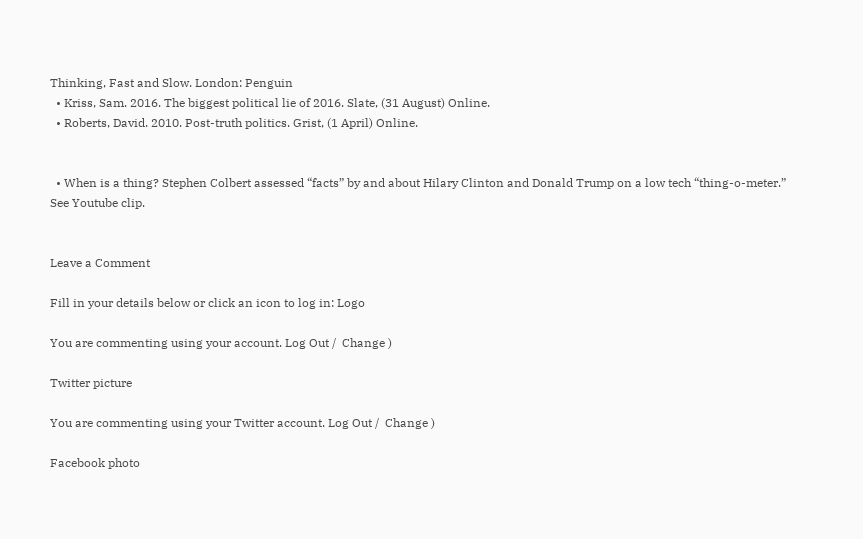Thinking, Fast and Slow. London: Penguin
  • Kriss, Sam. 2016. The biggest political lie of 2016. Slate, (31 August) Online.
  • Roberts, David. 2010. Post-truth politics. Grist, (1 April) Online.


  • When is a thing? Stephen Colbert assessed “facts” by and about Hilary Clinton and Donald Trump on a low tech “thing-o-meter.” See Youtube clip.


Leave a Comment

Fill in your details below or click an icon to log in: Logo

You are commenting using your account. Log Out /  Change )

Twitter picture

You are commenting using your Twitter account. Log Out /  Change )

Facebook photo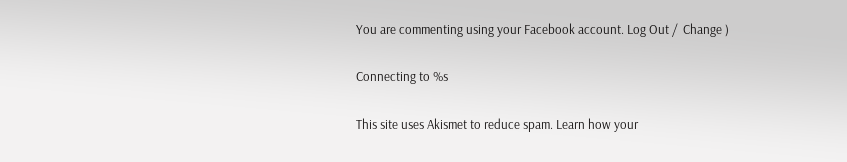You are commenting using your Facebook account. Log Out /  Change )

Connecting to %s

This site uses Akismet to reduce spam. Learn how your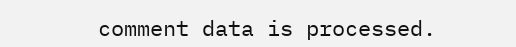comment data is processed.